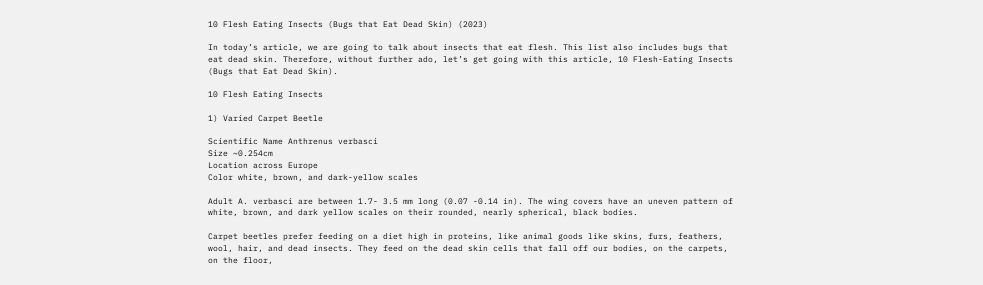10 Flesh Eating Insects (Bugs that Eat Dead Skin) (2023)

In today’s article, we are going to talk about insects that eat flesh. This list also includes bugs that eat dead skin. Therefore, without further ado, let’s get going with this article, 10 Flesh-Eating Insects (Bugs that Eat Dead Skin).

10 Flesh Eating Insects

1) Varied Carpet Beetle

Scientific Name Anthrenus verbasci
Size ~0.254cm
Location across Europe
Color white, brown, and dark-yellow scales

Adult A. verbasci are between 1.7- 3.5 mm long (0.07 -0.14 in). The wing covers have an uneven pattern of white, brown, and dark yellow scales on their rounded, nearly spherical, black bodies.

Carpet beetles prefer feeding on a diet high in proteins, like animal goods like skins, furs, feathers, wool, hair, and dead insects. They feed on the dead skin cells that fall off our bodies, on the carpets, on the floor,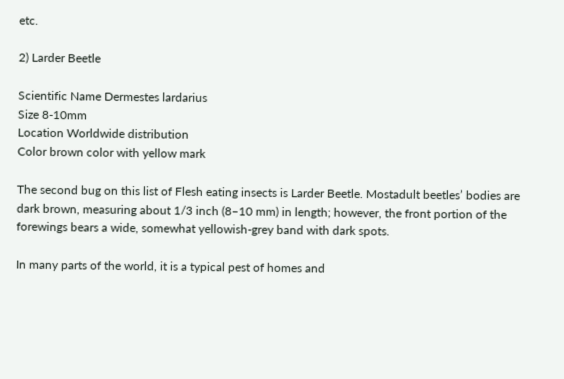etc.

2) Larder Beetle

Scientific Name Dermestes lardarius
Size 8-10mm
Location Worldwide distribution
Color brown color with yellow mark

The second bug on this list of Flesh eating insects is Larder Beetle. Mostadult beetles’ bodies are dark brown, measuring about 1/3 inch (8–10 mm) in length; however, the front portion of the forewings bears a wide, somewhat yellowish-grey band with dark spots.

In many parts of the world, it is a typical pest of homes and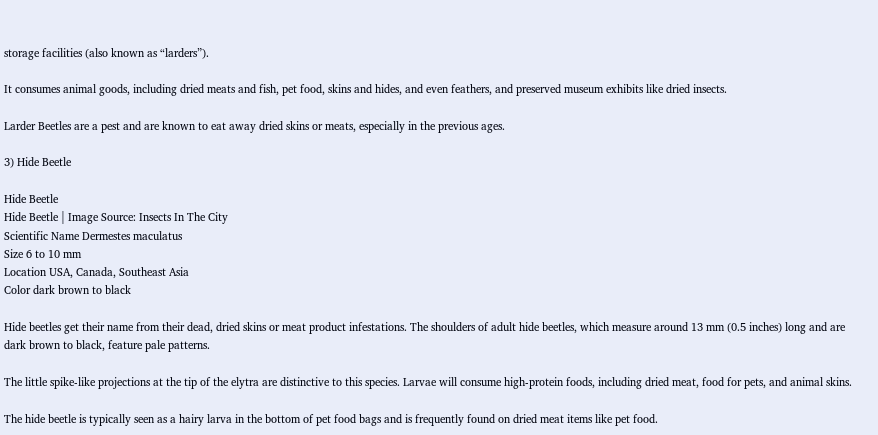storage facilities (also known as “larders”).

It consumes animal goods, including dried meats and fish, pet food, skins and hides, and even feathers, and preserved museum exhibits like dried insects.

Larder Beetles are a pest and are known to eat away dried skins or meats, especially in the previous ages.

3) Hide Beetle

Hide Beetle
Hide Beetle | Image Source: Insects In The City
Scientific Name Dermestes maculatus
Size 6 to 10 mm
Location USA, Canada, Southeast Asia
Color dark brown to black

Hide beetles get their name from their dead, dried skins or meat product infestations. The shoulders of adult hide beetles, which measure around 13 mm (0.5 inches) long and are dark brown to black, feature pale patterns.

The little spike-like projections at the tip of the elytra are distinctive to this species. Larvae will consume high-protein foods, including dried meat, food for pets, and animal skins.

The hide beetle is typically seen as a hairy larva in the bottom of pet food bags and is frequently found on dried meat items like pet food.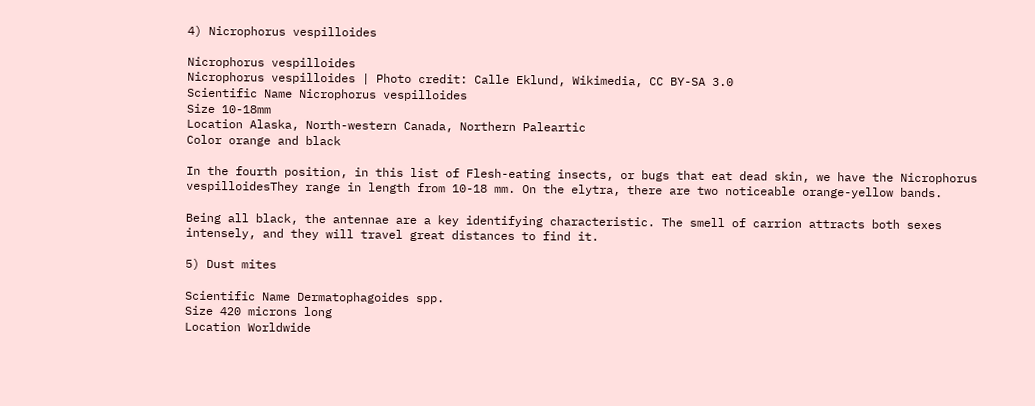4) Nicrophorus vespilloides

Nicrophorus vespilloides
Nicrophorus vespilloides | Photo credit: Calle Eklund, Wikimedia, CC BY-SA 3.0
Scientific Name Nicrophorus vespilloides
Size 10-18mm
Location Alaska, North-western Canada, Northern Paleartic
Color orange and black

In the fourth position, in this list of Flesh-eating insects, or bugs that eat dead skin, we have the Nicrophorus vespilloidesThey range in length from 10-18 mm. On the elytra, there are two noticeable orange-yellow bands.

Being all black, the antennae are a key identifying characteristic. The smell of carrion attracts both sexes intensely, and they will travel great distances to find it.

5) Dust mites

Scientific Name Dermatophagoides spp.
Size 420 microns long
Location Worldwide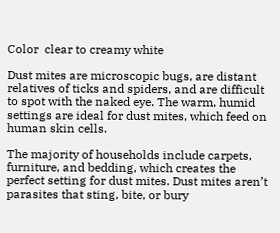Color  clear to creamy white

Dust mites are microscopic bugs, are distant relatives of ticks and spiders, and are difficult to spot with the naked eye. The warm, humid settings are ideal for dust mites, which feed on human skin cells.

The majority of households include carpets, furniture, and bedding, which creates the perfect setting for dust mites. Dust mites aren’t parasites that sting, bite, or bury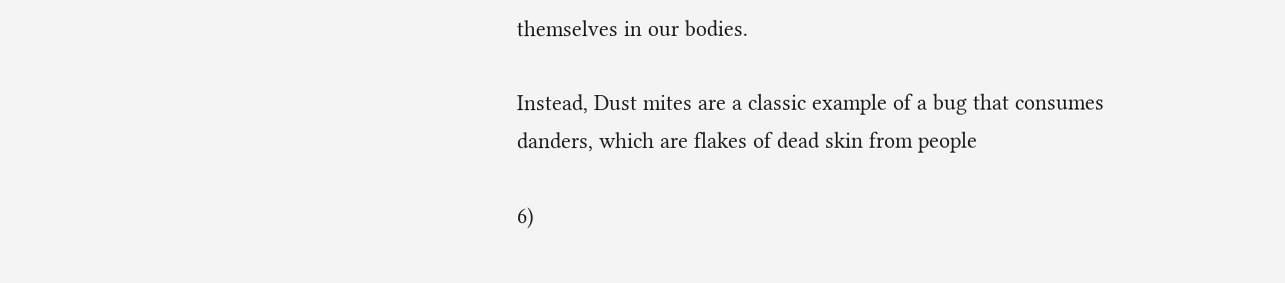themselves in our bodies.

Instead, Dust mites are a classic example of a bug that consumes danders, which are flakes of dead skin from people

6)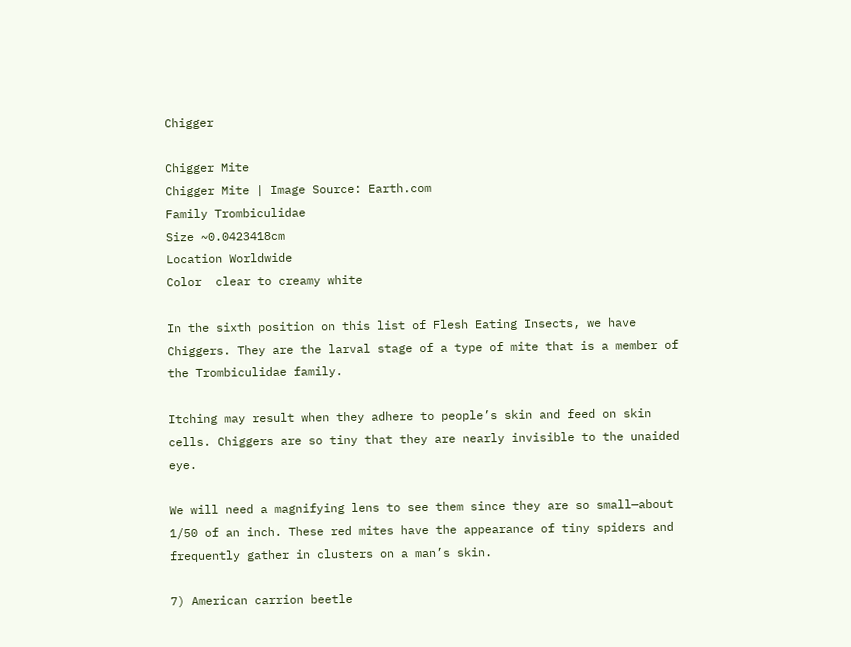Chigger

Chigger Mite
Chigger Mite | Image Source: Earth.com
Family Trombiculidae
Size ~0.0423418cm
Location Worldwide
Color  clear to creamy white

In the sixth position on this list of Flesh Eating Insects, we have Chiggers. They are the larval stage of a type of mite that is a member of the Trombiculidae family.

Itching may result when they adhere to people’s skin and feed on skin cells. Chiggers are so tiny that they are nearly invisible to the unaided eye.

We will need a magnifying lens to see them since they are so small—about 1/50 of an inch. These red mites have the appearance of tiny spiders and frequently gather in clusters on a man’s skin.

7) American carrion beetle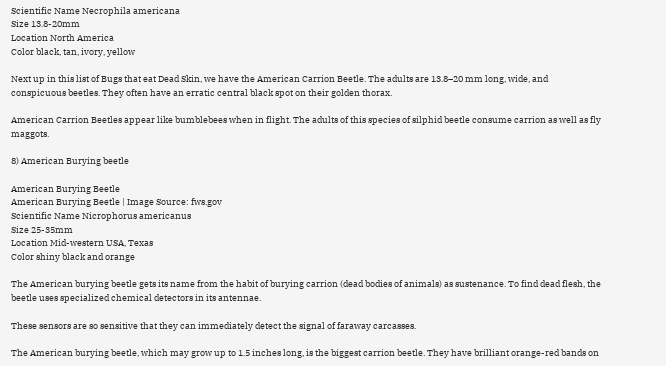Scientific Name Necrophila americana
Size 13.8-20mm
Location North America
Color black, tan, ivory, yellow

Next up in this list of Bugs that eat Dead Skin, we have the American Carrion Beetle. The adults are 13.8–20 mm long, wide, and conspicuous beetles. They often have an erratic central black spot on their golden thorax.

American Carrion Beetles appear like bumblebees when in flight. The adults of this species of silphid beetle consume carrion as well as fly maggots.

8) American Burying beetle

American Burying Beetle
American Burying Beetle | Image Source: fws.gov
Scientific Name Nicrophorus americanus
Size 25-35mm
Location Mid-western USA, Texas
Color shiny black and orange

The American burying beetle gets its name from the habit of burying carrion (dead bodies of animals) as sustenance. To find dead flesh, the beetle uses specialized chemical detectors in its antennae.

These sensors are so sensitive that they can immediately detect the signal of faraway carcasses.

The American burying beetle, which may grow up to 1.5 inches long, is the biggest carrion beetle. They have brilliant orange-red bands on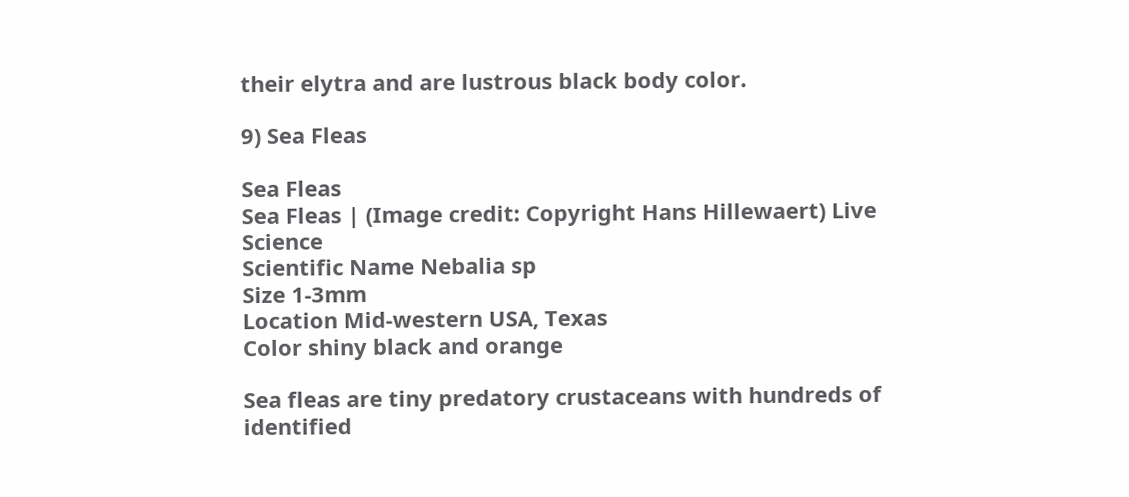their elytra and are lustrous black body color.

9) Sea Fleas

Sea Fleas
Sea Fleas | (Image credit: Copyright Hans Hillewaert) Live Science
Scientific Name Nebalia sp
Size 1-3mm
Location Mid-western USA, Texas
Color shiny black and orange

Sea fleas are tiny predatory crustaceans with hundreds of identified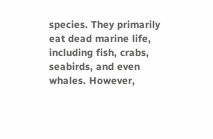species. They primarily eat dead marine life, including fish, crabs, seabirds, and even whales. However,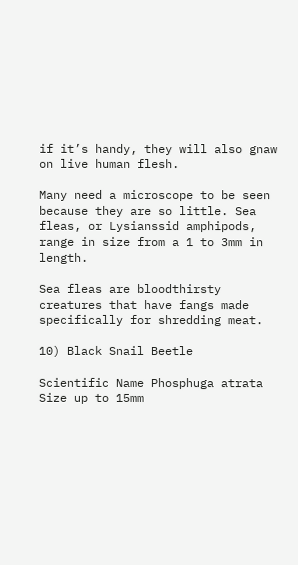if it’s handy, they will also gnaw on live human flesh.

Many need a microscope to be seen because they are so little. Sea fleas, or Lysianssid amphipods, range in size from a 1 to 3mm in length.

Sea fleas are bloodthirsty creatures that have fangs made specifically for shredding meat.

10) Black Snail Beetle

Scientific Name Phosphuga atrata
Size up to 15mm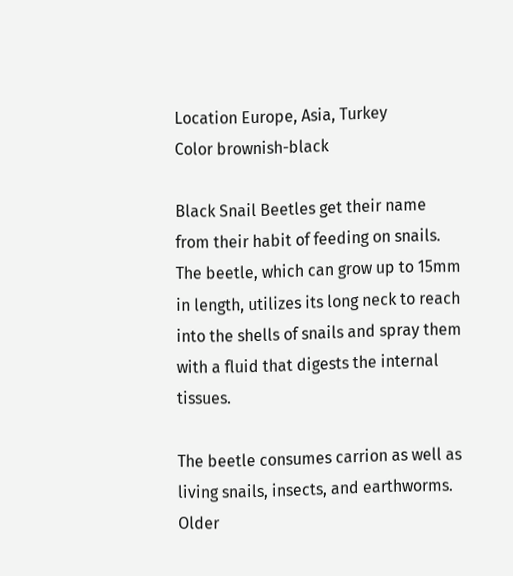Location Europe, Asia, Turkey
Color brownish-black

Black Snail Beetles get their name from their habit of feeding on snails. The beetle, which can grow up to 15mm in length, utilizes its long neck to reach into the shells of snails and spray them with a fluid that digests the internal tissues.

The beetle consumes carrion as well as living snails, insects, and earthworms. Older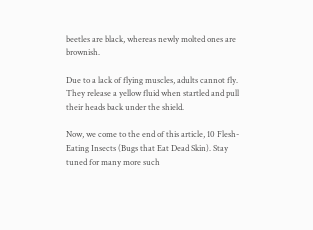beetles are black, whereas newly molted ones are brownish.

Due to a lack of flying muscles, adults cannot fly. They release a yellow fluid when startled and pull their heads back under the shield.

Now, we come to the end of this article, 10 Flesh-Eating Insects (Bugs that Eat Dead Skin). Stay tuned for many more such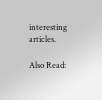interesting articles.

Also Read: